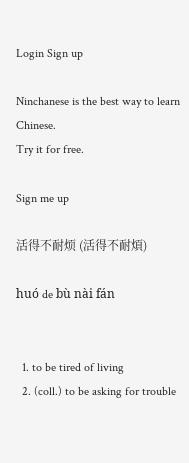Login Sign up

Ninchanese is the best way to learn Chinese.
Try it for free.

Sign me up

活得不耐烦 (活得不耐煩)

huó de bù nài fán


  1. to be tired of living
  2. (coll.) to be asking for trouble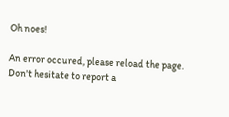Oh noes!

An error occured, please reload the page.
Don't hesitate to report a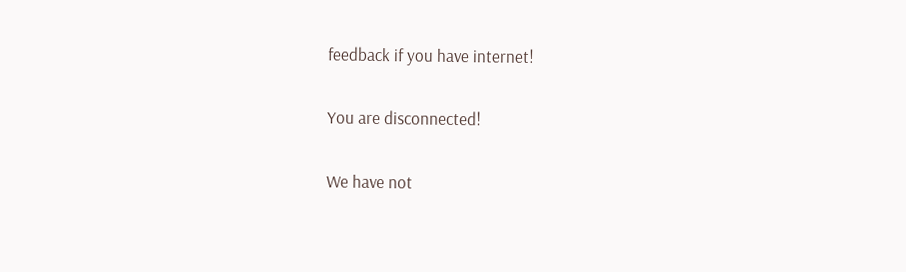feedback if you have internet!

You are disconnected!

We have not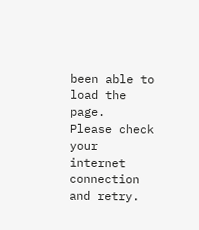been able to load the page.
Please check your internet connection and retry.